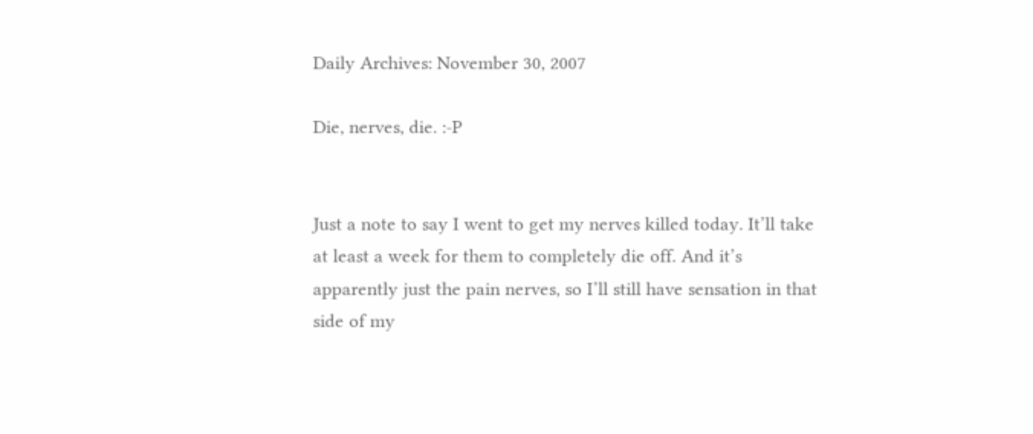Daily Archives: November 30, 2007

Die, nerves, die. :-P


Just a note to say I went to get my nerves killed today. It’ll take at least a week for them to completely die off. And it’s apparently just the pain nerves, so I’ll still have sensation in that side of my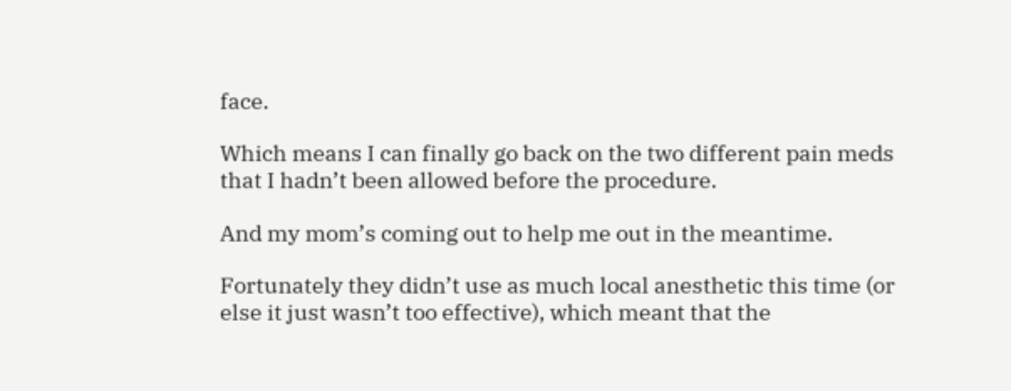face.

Which means I can finally go back on the two different pain meds that I hadn’t been allowed before the procedure.

And my mom’s coming out to help me out in the meantime.

Fortunately they didn’t use as much local anesthetic this time (or else it just wasn’t too effective), which meant that the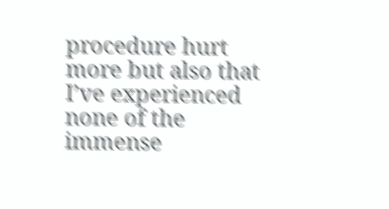procedure hurt more but also that I’ve experienced none of the immense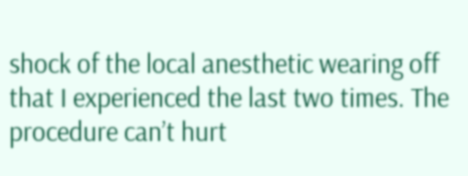shock of the local anesthetic wearing off that I experienced the last two times. The procedure can’t hurt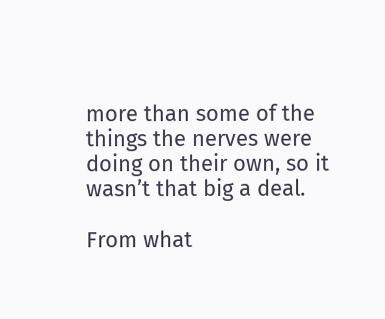more than some of the things the nerves were doing on their own, so it wasn’t that big a deal.

From what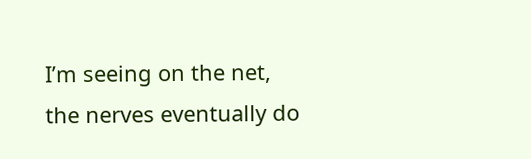I’m seeing on the net, the nerves eventually do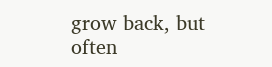grow back, but often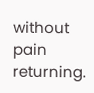without pain returning.